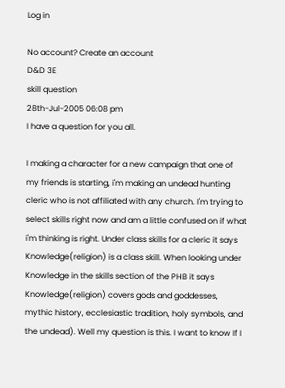Log in

No account? Create an account
D&D 3E
skill question
28th-Jul-2005 06:08 pm
I have a question for you all.

I making a character for a new campaign that one of my friends is starting, i'm making an undead hunting cleric who is not affiliated with any church. I'm trying to select skills right now and am a little confused on if what i'm thinking is right. Under class skills for a cleric it says Knowledge(religion) is a class skill. When looking under Knowledge in the skills section of the PHB it says Knowledge(religion) covers gods and goddesses, mythic history, ecclesiastic tradition, holy symbols, and the undead). Well my question is this. I want to know If I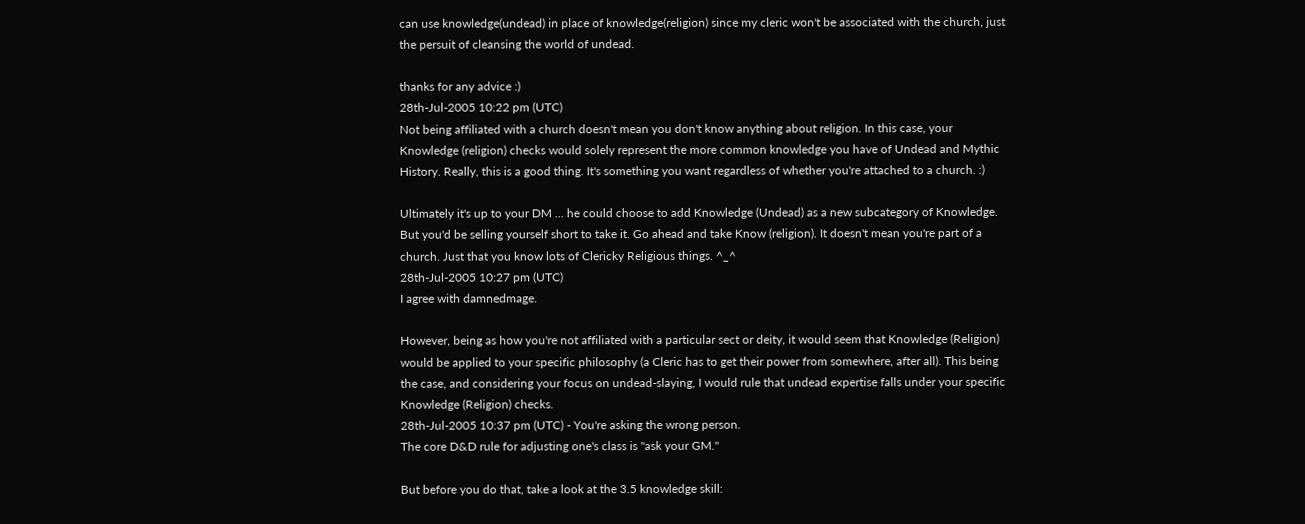can use knowledge(undead) in place of knowledge(religion) since my cleric won't be associated with the church, just the persuit of cleansing the world of undead.

thanks for any advice :)
28th-Jul-2005 10:22 pm (UTC)
Not being affiliated with a church doesn't mean you don't know anything about religion. In this case, your Knowledge (religion) checks would solely represent the more common knowledge you have of Undead and Mythic History. Really, this is a good thing. It's something you want regardless of whether you're attached to a church. :)

Ultimately it's up to your DM ... he could choose to add Knowledge (Undead) as a new subcategory of Knowledge. But you'd be selling yourself short to take it. Go ahead and take Know (religion). It doesn't mean you're part of a church. Just that you know lots of Clericky Religious things. ^_^
28th-Jul-2005 10:27 pm (UTC)
I agree with damnedmage.

However, being as how you're not affiliated with a particular sect or deity, it would seem that Knowledge (Religion) would be applied to your specific philosophy (a Cleric has to get their power from somewhere, after all). This being the case, and considering your focus on undead-slaying, I would rule that undead expertise falls under your specific Knowledge (Religion) checks.
28th-Jul-2005 10:37 pm (UTC) - You're asking the wrong person.
The core D&D rule for adjusting one's class is "ask your GM."

But before you do that, take a look at the 3.5 knowledge skill: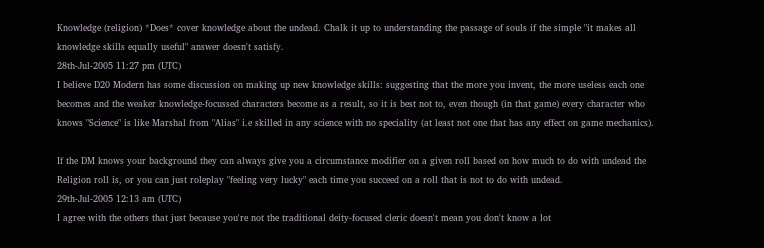Knowledge (religion) *Does* cover knowledge about the undead. Chalk it up to understanding the passage of souls if the simple "it makes all knowledge skills equally useful" answer doesn't satisfy.
28th-Jul-2005 11:27 pm (UTC)
I believe D20 Modern has some discussion on making up new knowledge skills: suggesting that the more you invent, the more useless each one becomes and the weaker knowledge-focussed characters become as a result, so it is best not to, even though (in that game) every character who knows "Science" is like Marshal from "Alias" i.e skilled in any science with no speciality (at least not one that has any effect on game mechanics).

If the DM knows your background they can always give you a circumstance modifier on a given roll based on how much to do with undead the Religion roll is, or you can just roleplay "feeling very lucky" each time you succeed on a roll that is not to do with undead.
29th-Jul-2005 12:13 am (UTC)
I agree with the others that just because you're not the traditional deity-focused cleric doesn't mean you don't know a lot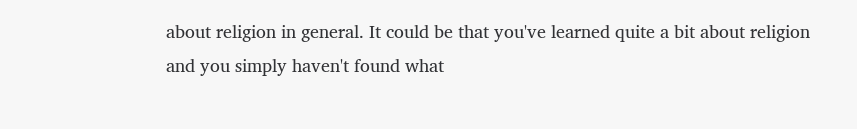about religion in general. It could be that you've learned quite a bit about religion and you simply haven't found what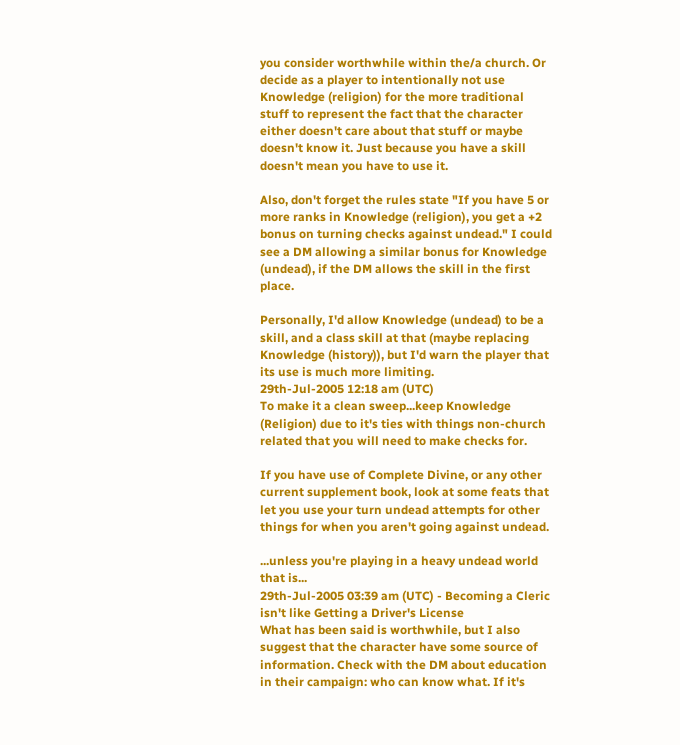you consider worthwhile within the/a church. Or decide as a player to intentionally not use Knowledge (religion) for the more traditional stuff to represent the fact that the character either doesn't care about that stuff or maybe doesn't know it. Just because you have a skill doesn't mean you have to use it.

Also, don't forget the rules state "If you have 5 or more ranks in Knowledge (religion), you get a +2 bonus on turning checks against undead." I could see a DM allowing a similar bonus for Knowledge (undead), if the DM allows the skill in the first place.

Personally, I'd allow Knowledge (undead) to be a skill, and a class skill at that (maybe replacing Knowledge (history)), but I'd warn the player that its use is much more limiting.
29th-Jul-2005 12:18 am (UTC)
To make it a clean sweep...keep Knowledge (Religion) due to it's ties with things non-church related that you will need to make checks for.

If you have use of Complete Divine, or any other current supplement book, look at some feats that let you use your turn undead attempts for other things for when you aren't going against undead.

...unless you're playing in a heavy undead world that is...
29th-Jul-2005 03:39 am (UTC) - Becoming a Cleric isn't like Getting a Driver's License
What has been said is worthwhile, but I also suggest that the character have some source of information. Check with the DM about education in their campaign: who can know what. If it's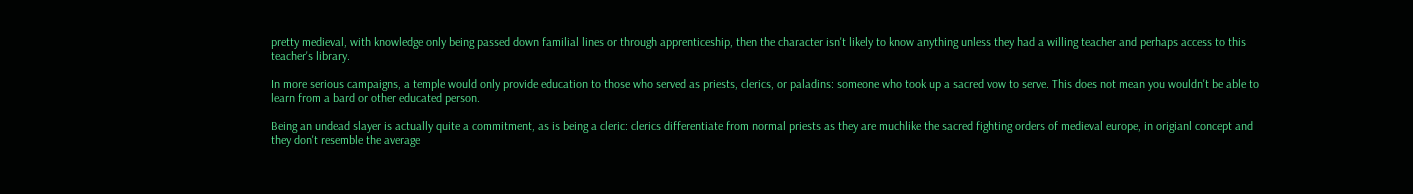pretty medieval, with knowledge only being passed down familial lines or through apprenticeship, then the character isn't likely to know anything unless they had a willing teacher and perhaps access to this teacher's library.

In more serious campaigns, a temple would only provide education to those who served as priests, clerics, or paladins: someone who took up a sacred vow to serve. This does not mean you wouldn't be able to learn from a bard or other educated person.

Being an undead slayer is actually quite a commitment, as is being a cleric: clerics differentiate from normal priests as they are muchlike the sacred fighting orders of medieval europe, in origianl concept and they don't resemble the average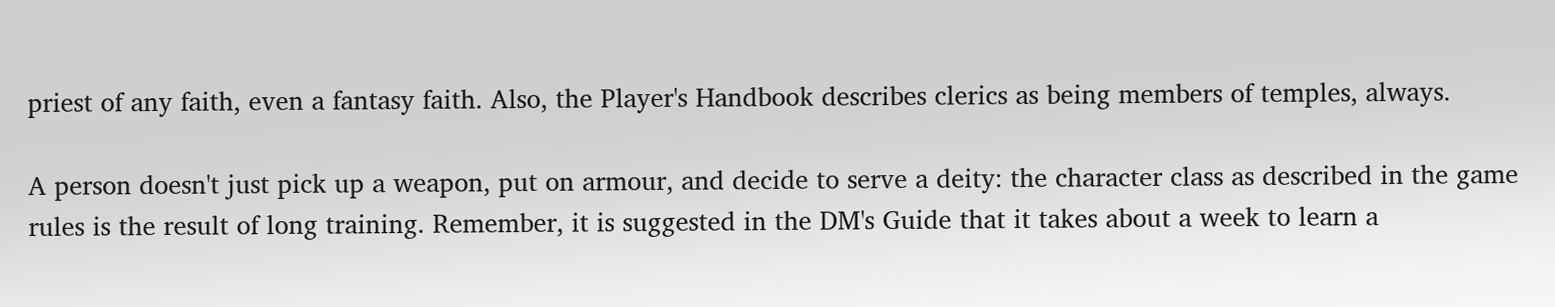priest of any faith, even a fantasy faith. Also, the Player's Handbook describes clerics as being members of temples, always.

A person doesn't just pick up a weapon, put on armour, and decide to serve a deity: the character class as described in the game rules is the result of long training. Remember, it is suggested in the DM's Guide that it takes about a week to learn a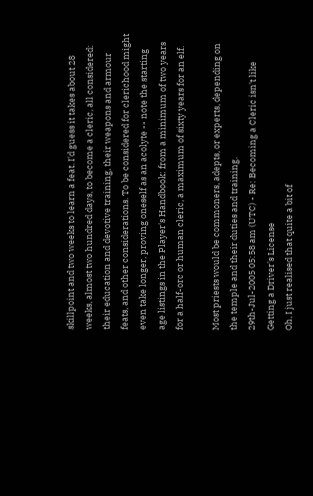skillpoint and two weeks to learn a feat. I'd guess it takes about 28 weeks, almost two hundred days, to become a cleric, all considered: their education and devotive training, their weapons and armour feats, and other considerations. To be considered for clerichood might even take longer, proving oneself as an acolyte -- note the starting age listings in the Player's Handbook: from a minimum of two years for a half-orc or human cleric, a maximum of sixty years for an elf.

Most priests would be commoners, adepts, or experts, depending on the temple and their duties and training.
29th-Jul-2005 05:58 am (UTC) - Re: Becoming a Cleric isn't like Getting a Driver's License
Oh, I just realised that quite a bit of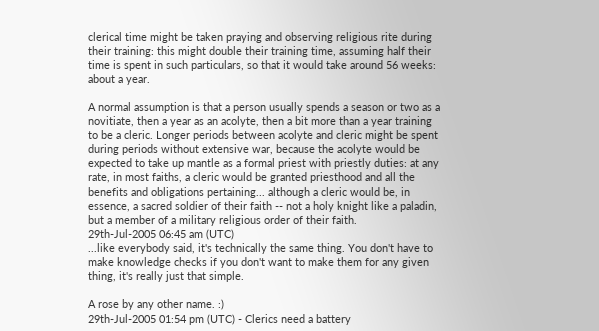clerical time might be taken praying and observing religious rite during their training: this might double their training time, assuming half their time is spent in such particulars, so that it would take around 56 weeks: about a year.

A normal assumption is that a person usually spends a season or two as a novitiate, then a year as an acolyte, then a bit more than a year training to be a cleric. Longer periods between acolyte and cleric might be spent during periods without extensive war, because the acolyte would be expected to take up mantle as a formal priest with priestly duties: at any rate, in most faiths, a cleric would be granted priesthood and all the benefits and obligations pertaining... although a cleric would be, in essence, a sacred soldier of their faith -- not a holy knight like a paladin, but a member of a military religious order of their faith.
29th-Jul-2005 06:45 am (UTC)
...like everybody said, it's technically the same thing. You don't have to make knowledge checks if you don't want to make them for any given thing, it's really just that simple.

A rose by any other name. :)
29th-Jul-2005 01:54 pm (UTC) - Clerics need a battery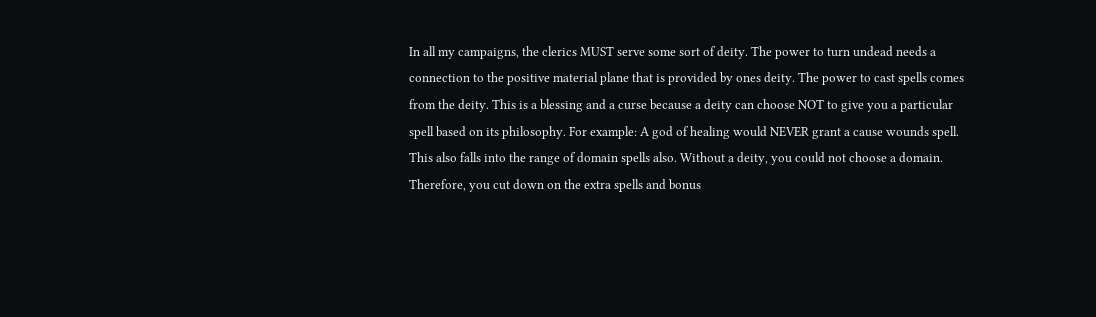In all my campaigns, the clerics MUST serve some sort of deity. The power to turn undead needs a connection to the positive material plane that is provided by ones deity. The power to cast spells comes from the deity. This is a blessing and a curse because a deity can choose NOT to give you a particular spell based on its philosophy. For example: A god of healing would NEVER grant a cause wounds spell. This also falls into the range of domain spells also. Without a deity, you could not choose a domain. Therefore, you cut down on the extra spells and bonus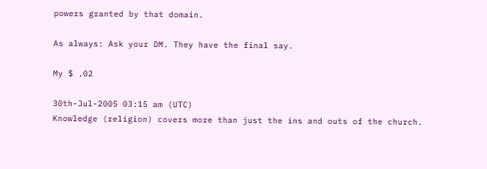powers granted by that domain.

As always: Ask your DM. They have the final say.

My $ .02

30th-Jul-2005 03:15 am (UTC)
Knowledge (religion) covers more than just the ins and outs of the church.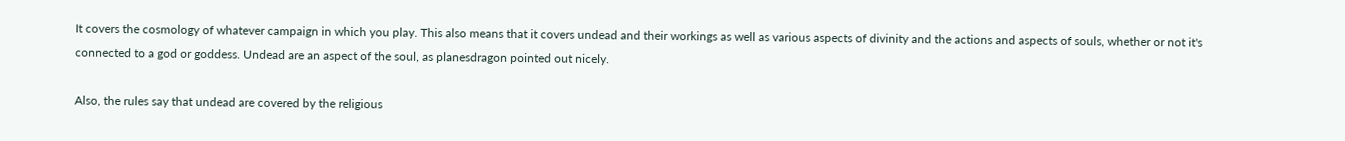It covers the cosmology of whatever campaign in which you play. This also means that it covers undead and their workings as well as various aspects of divinity and the actions and aspects of souls, whether or not it's connected to a god or goddess. Undead are an aspect of the soul, as planesdragon pointed out nicely.

Also, the rules say that undead are covered by the religious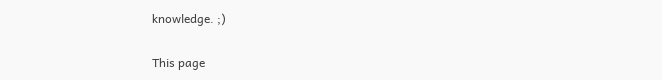knowledge. ;)

This page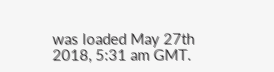was loaded May 27th 2018, 5:31 am GMT.